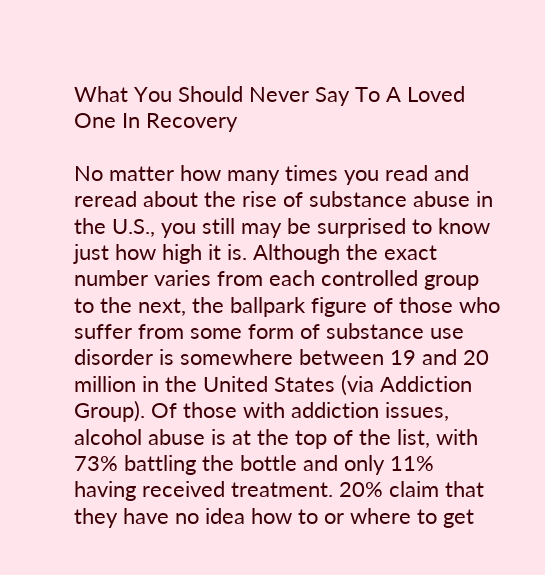What You Should Never Say To A Loved One In Recovery

No matter how many times you read and reread about the rise of substance abuse in the U.S., you still may be surprised to know just how high it is. Although the exact number varies from each controlled group to the next, the ballpark figure of those who suffer from some form of substance use disorder is somewhere between 19 and 20 million in the United States (via Addiction Group). Of those with addiction issues, alcohol abuse is at the top of the list, with 73% battling the bottle and only 11% having received treatment. 20% claim that they have no idea how to or where to get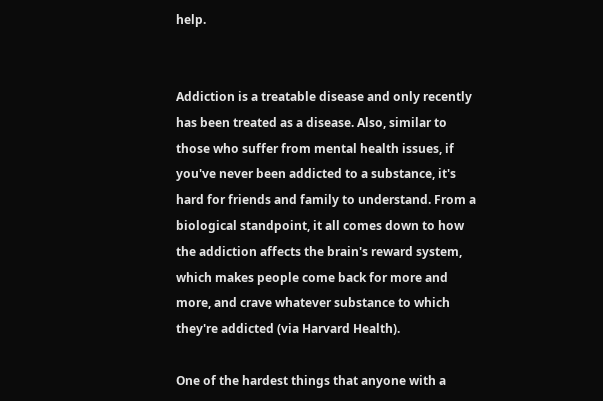help.


Addiction is a treatable disease and only recently has been treated as a disease. Also, similar to those who suffer from mental health issues, if you've never been addicted to a substance, it's hard for friends and family to understand. From a biological standpoint, it all comes down to how the addiction affects the brain's reward system, which makes people come back for more and more, and crave whatever substance to which they're addicted (via Harvard Health).

One of the hardest things that anyone with a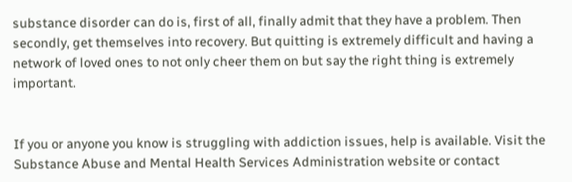substance disorder can do is, first of all, finally admit that they have a problem. Then secondly, get themselves into recovery. But quitting is extremely difficult and having a network of loved ones to not only cheer them on but say the right thing is extremely important.


If you or anyone you know is struggling with addiction issues, help is available. Visit the Substance Abuse and Mental Health Services Administration website or contact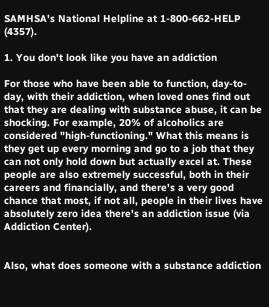SAMHSA's National Helpline at 1-800-662-HELP (4357).

1. You don't look like you have an addiction

For those who have been able to function, day-to-day, with their addiction, when loved ones find out that they are dealing with substance abuse, it can be shocking. For example, 20% of alcoholics are considered "high-functioning." What this means is they get up every morning and go to a job that they can not only hold down but actually excel at. These people are also extremely successful, both in their careers and financially, and there's a very good chance that most, if not all, people in their lives have absolutely zero idea there's an addiction issue (via Addiction Center).


Also, what does someone with a substance addiction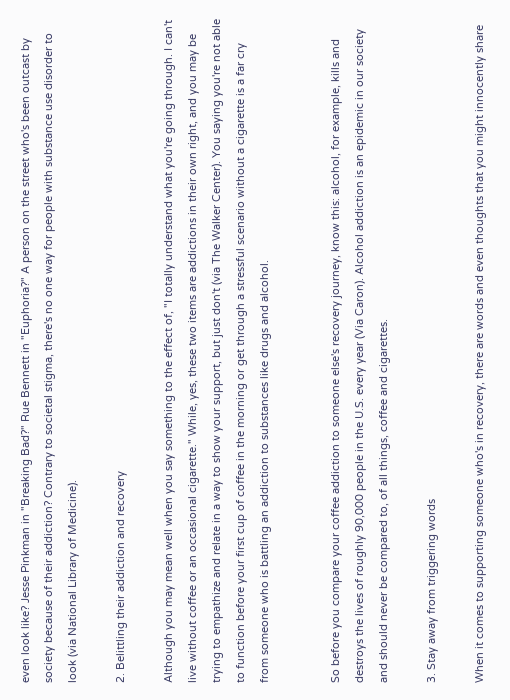even look like? Jesse Pinkman in "Breaking Bad?" Rue Bennett in "Euphoria?" A person on the street who's been outcast by society because of their addiction? Contrary to societal stigma, there's no one way for people with substance use disorder to look (via National Library of Medicine).

2. Belittling their addiction and recovery

Although you may mean well when you say something to the effect of, "I totally understand what you're going through. I can't live without coffee or an occasional cigarette." While, yes, these two items are addictions in their own right, and you may be trying to empathize and relate in a way to show your support, but just don't (via The Walker Center). You saying you're not able to function before your first cup of coffee in the morning or get through a stressful scenario without a cigarette is a far cry from someone who is battling an addiction to substances like drugs and alcohol.


So before you compare your coffee addiction to someone else's recovery journey, know this: alcohol, for example, kills and destroys the lives of roughly 90,000 people in the U.S. every year (Via Caron). Alcohol addiction is an epidemic in our society and should never be compared to, of all things, coffee and cigarettes.

3. Stay away from triggering words

When it comes to supporting someone who's in recovery, there are words and even thoughts that you might innocently share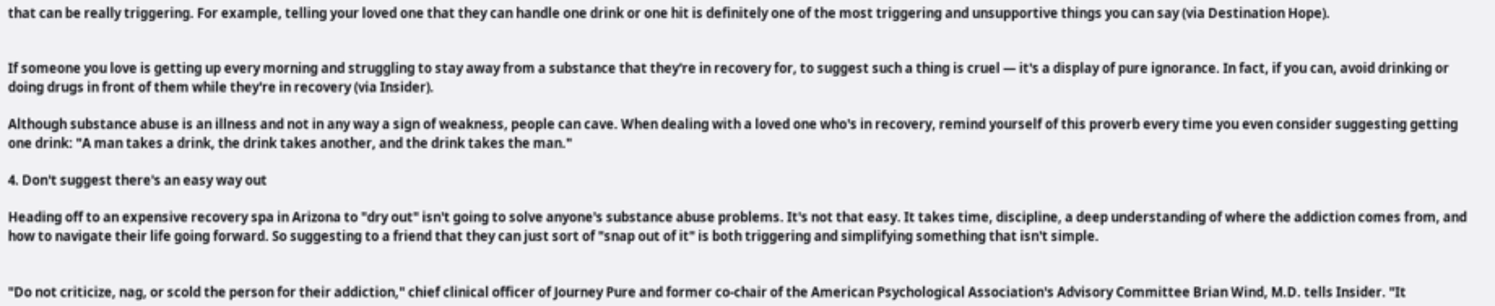that can be really triggering. For example, telling your loved one that they can handle one drink or one hit is definitely one of the most triggering and unsupportive things you can say (via Destination Hope).


If someone you love is getting up every morning and struggling to stay away from a substance that they're in recovery for, to suggest such a thing is cruel — it's a display of pure ignorance. In fact, if you can, avoid drinking or doing drugs in front of them while they're in recovery (via Insider).

Although substance abuse is an illness and not in any way a sign of weakness, people can cave. When dealing with a loved one who's in recovery, remind yourself of this proverb every time you even consider suggesting getting one drink: "A man takes a drink, the drink takes another, and the drink takes the man."

4. Don't suggest there's an easy way out

Heading off to an expensive recovery spa in Arizona to "dry out" isn't going to solve anyone's substance abuse problems. It's not that easy. It takes time, discipline, a deep understanding of where the addiction comes from, and how to navigate their life going forward. So suggesting to a friend that they can just sort of "snap out of it" is both triggering and simplifying something that isn't simple.


"Do not criticize, nag, or scold the person for their addiction," chief clinical officer of Journey Pure and former co-chair of the American Psychological Association's Advisory Committee Brian Wind, M.D. tells Insider. "It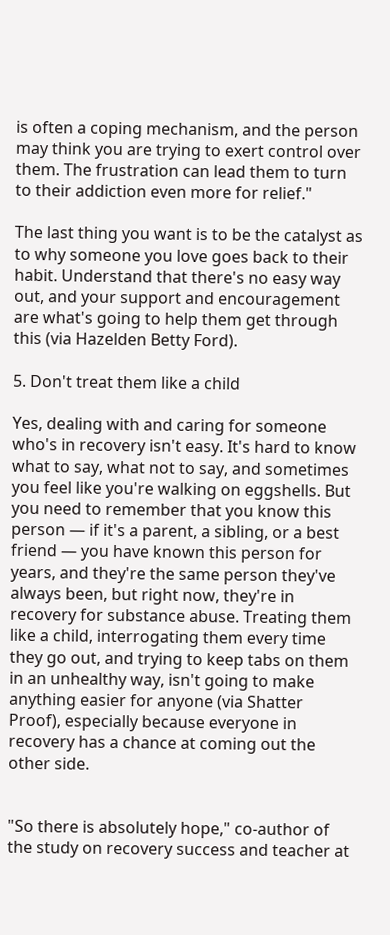is often a coping mechanism, and the person may think you are trying to exert control over them. The frustration can lead them to turn to their addiction even more for relief."

The last thing you want is to be the catalyst as to why someone you love goes back to their habit. Understand that there's no easy way out, and your support and encouragement are what's going to help them get through this (via Hazelden Betty Ford).

5. Don't treat them like a child

Yes, dealing with and caring for someone who's in recovery isn't easy. It's hard to know what to say, what not to say, and sometimes you feel like you're walking on eggshells. But you need to remember that you know this person — if it's a parent, a sibling, or a best friend — you have known this person for years, and they're the same person they've always been, but right now, they're in recovery for substance abuse. Treating them like a child, interrogating them every time they go out, and trying to keep tabs on them in an unhealthy way, isn't going to make anything easier for anyone (via Shatter Proof), especially because everyone in recovery has a chance at coming out the other side.


"So there is absolutely hope," co-author of the study on recovery success and teacher at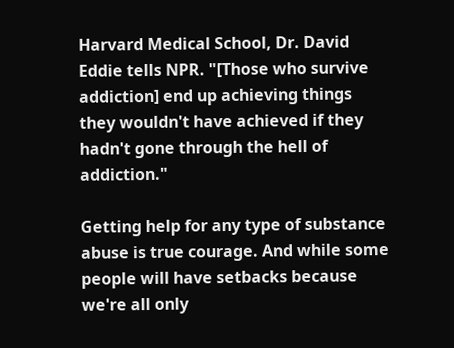Harvard Medical School, Dr. David Eddie tells NPR. "[Those who survive addiction] end up achieving things they wouldn't have achieved if they hadn't gone through the hell of addiction."

Getting help for any type of substance abuse is true courage. And while some people will have setbacks because we're all only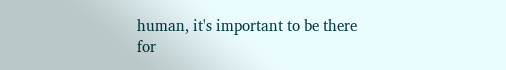human, it's important to be there for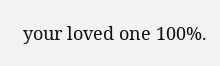your loved one 100%.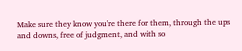Make sure they know you're there for them, through the ups and downs, free of judgment, and with so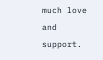much love and support.